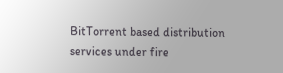BitTorrent based distribution services under fire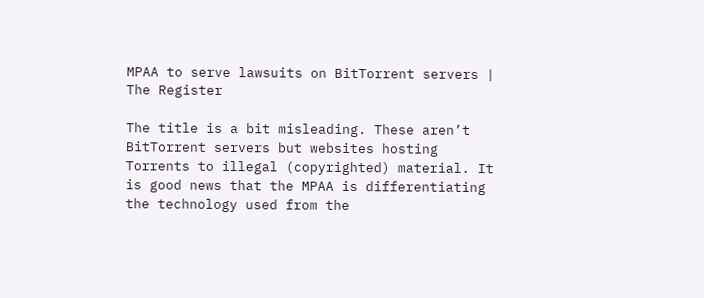MPAA to serve lawsuits on BitTorrent servers | The Register

The title is a bit misleading. These aren’t BitTorrent servers but websites hosting Torrents to illegal (copyrighted) material. It is good news that the MPAA is differentiating the technology used from the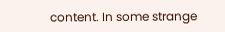content. In some strange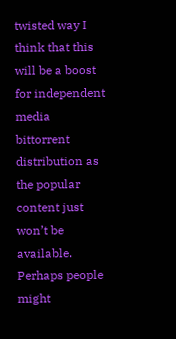twisted way I think that this will be a boost for independent media bittorrent distribution as the popular content just won’t be available. Perhaps people might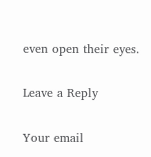even open their eyes.

Leave a Reply

Your email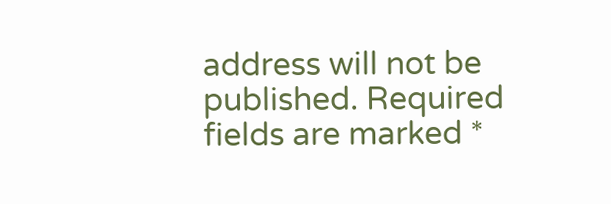address will not be published. Required fields are marked *